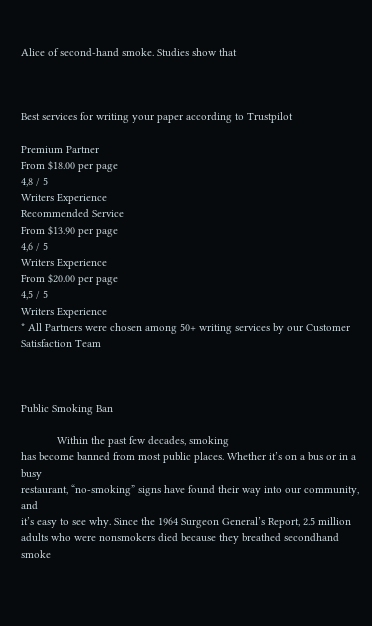Alice of second-hand smoke. Studies show that



Best services for writing your paper according to Trustpilot

Premium Partner
From $18.00 per page
4,8 / 5
Writers Experience
Recommended Service
From $13.90 per page
4,6 / 5
Writers Experience
From $20.00 per page
4,5 / 5
Writers Experience
* All Partners were chosen among 50+ writing services by our Customer Satisfaction Team



Public Smoking Ban

            Within the past few decades, smoking
has become banned from most public places. Whether it’s on a bus or in a busy
restaurant, “no-smoking” signs have found their way into our community, and
it’s easy to see why. Since the 1964 Surgeon General’s Report, 2.5 million
adults who were nonsmokers died because they breathed secondhand smoke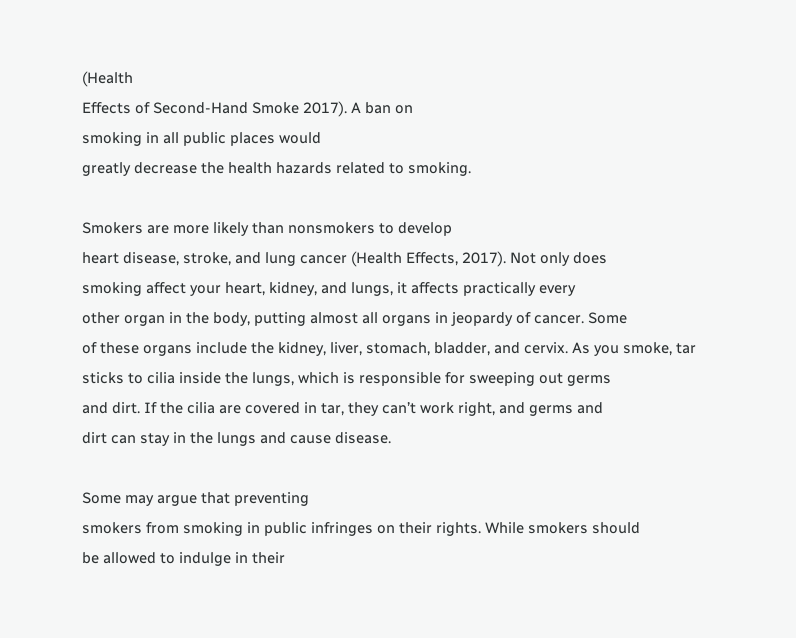(Health
Effects of Second-Hand Smoke 2017). A ban on
smoking in all public places would
greatly decrease the health hazards related to smoking.

Smokers are more likely than nonsmokers to develop
heart disease, stroke, and lung cancer (Health Effects, 2017). Not only does
smoking affect your heart, kidney, and lungs, it affects practically every
other organ in the body, putting almost all organs in jeopardy of cancer. Some
of these organs include the kidney, liver, stomach, bladder, and cervix. As you smoke, tar
sticks to cilia inside the lungs, which is responsible for sweeping out germs
and dirt. If the cilia are covered in tar, they can’t work right, and germs and
dirt can stay in the lungs and cause disease.

Some may argue that preventing
smokers from smoking in public infringes on their rights. While smokers should
be allowed to indulge in their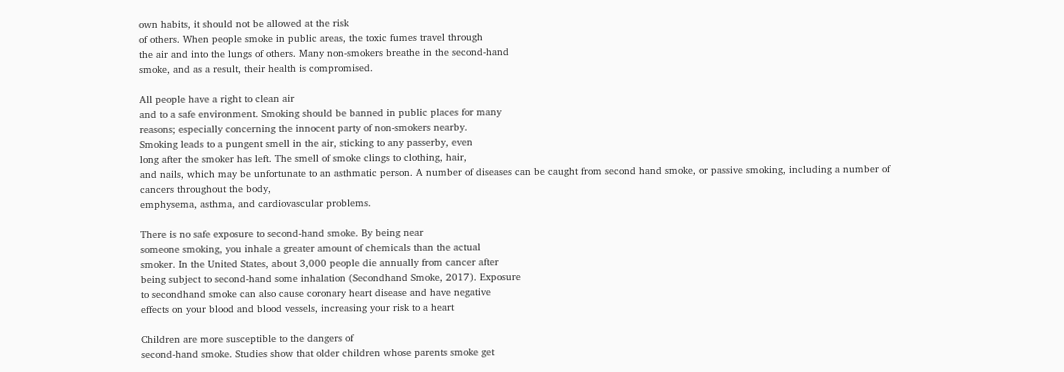own habits, it should not be allowed at the risk
of others. When people smoke in public areas, the toxic fumes travel through
the air and into the lungs of others. Many non-smokers breathe in the second-hand
smoke, and as a result, their health is compromised.

All people have a right to clean air
and to a safe environment. Smoking should be banned in public places for many
reasons; especially concerning the innocent party of non-smokers nearby.
Smoking leads to a pungent smell in the air, sticking to any passerby, even
long after the smoker has left. The smell of smoke clings to clothing, hair,
and nails, which may be unfortunate to an asthmatic person. A number of diseases can be caught from second hand smoke, or passive smoking, including a number of cancers throughout the body,
emphysema, asthma, and cardiovascular problems.

There is no safe exposure to second-hand smoke. By being near
someone smoking, you inhale a greater amount of chemicals than the actual
smoker. In the United States, about 3,000 people die annually from cancer after
being subject to second-hand some inhalation (Secondhand Smoke, 2017). Exposure
to secondhand smoke can also cause coronary heart disease and have negative
effects on your blood and blood vessels, increasing your risk to a heart

Children are more susceptible to the dangers of
second-hand smoke. Studies show that older children whose parents smoke get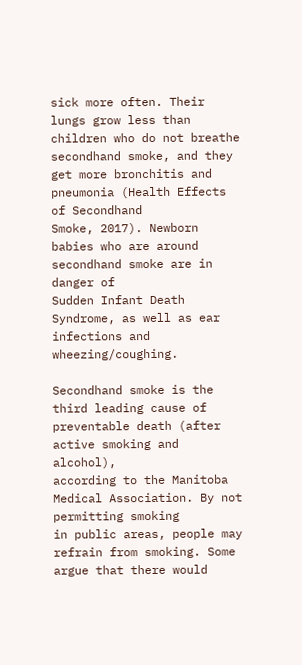sick more often. Their lungs grow less than children who do not breathe
secondhand smoke, and they get more bronchitis and pneumonia (Health Effects of Secondhand
Smoke, 2017). Newborn babies who are around secondhand smoke are in danger of
Sudden Infant Death Syndrome, as well as ear infections and wheezing/coughing.

Secondhand smoke is the
third leading cause of preventable death (after active smoking and alcohol),
according to the Manitoba Medical Association. By not permitting smoking
in public areas, people may refrain from smoking. Some argue that there would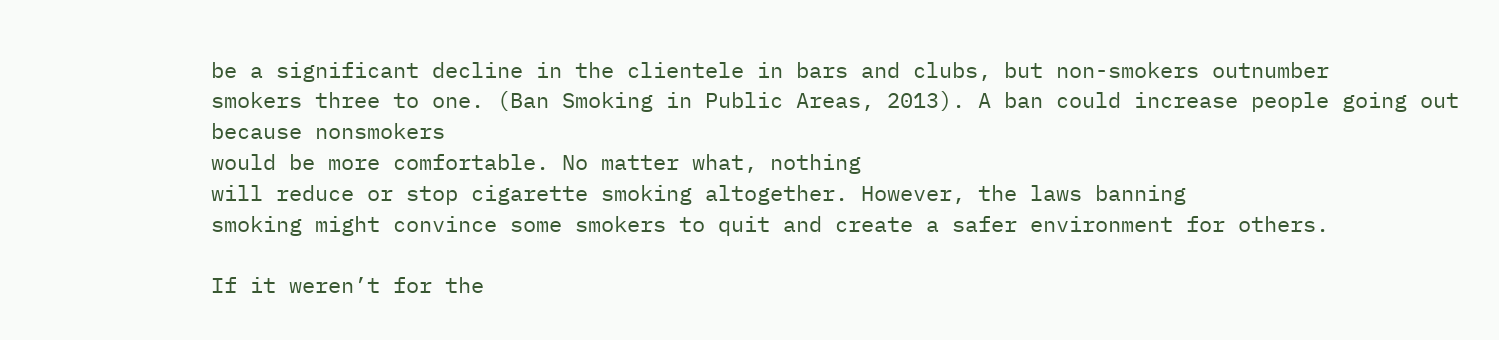be a significant decline in the clientele in bars and clubs, but non-smokers outnumber
smokers three to one. (Ban Smoking in Public Areas, 2013). A ban could increase people going out because nonsmokers
would be more comfortable. No matter what, nothing
will reduce or stop cigarette smoking altogether. However, the laws banning
smoking might convince some smokers to quit and create a safer environment for others.

If it weren’t for the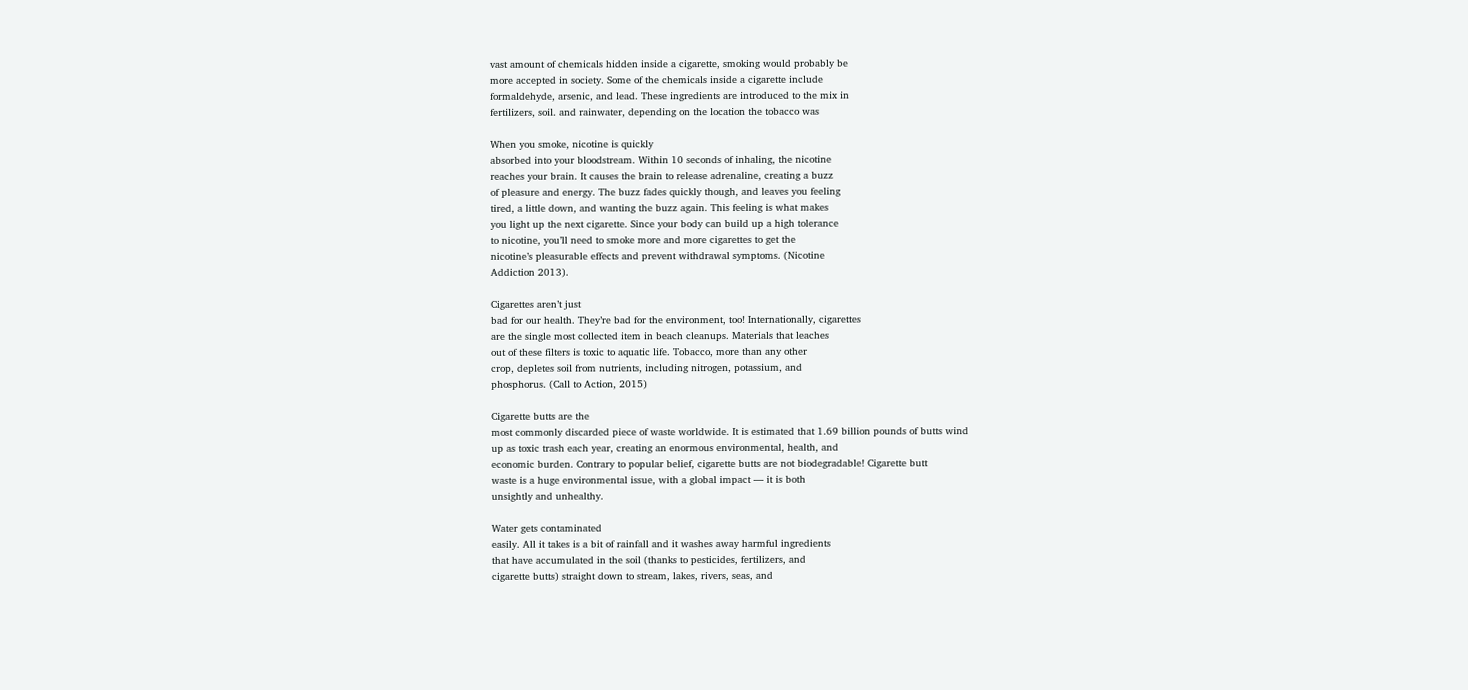vast amount of chemicals hidden inside a cigarette, smoking would probably be
more accepted in society. Some of the chemicals inside a cigarette include
formaldehyde, arsenic, and lead. These ingredients are introduced to the mix in
fertilizers, soil. and rainwater, depending on the location the tobacco was

When you smoke, nicotine is quickly
absorbed into your bloodstream. Within 10 seconds of inhaling, the nicotine
reaches your brain. It causes the brain to release adrenaline, creating a buzz
of pleasure and energy. The buzz fades quickly though, and leaves you feeling
tired, a little down, and wanting the buzz again. This feeling is what makes
you light up the next cigarette. Since your body can build up a high tolerance
to nicotine, you’ll need to smoke more and more cigarettes to get the
nicotine’s pleasurable effects and prevent withdrawal symptoms. (Nicotine
Addiction 2013).

Cigarettes aren’t just
bad for our health. They’re bad for the environment, too! Internationally, cigarettes
are the single most collected item in beach cleanups. Materials that leaches
out of these filters is toxic to aquatic life. Tobacco, more than any other
crop, depletes soil from nutrients, including nitrogen, potassium, and
phosphorus. (Call to Action, 2015)

Cigarette butts are the
most commonly discarded piece of waste worldwide. It is estimated that 1.69 billion pounds of butts wind
up as toxic trash each year, creating an enormous environmental, health, and
economic burden. Contrary to popular belief, cigarette butts are not biodegradable! Cigarette butt
waste is a huge environmental issue, with a global impact — it is both
unsightly and unhealthy.

Water gets contaminated
easily. All it takes is a bit of rainfall and it washes away harmful ingredients
that have accumulated in the soil (thanks to pesticides, fertilizers, and
cigarette butts) straight down to stream, lakes, rivers, seas, and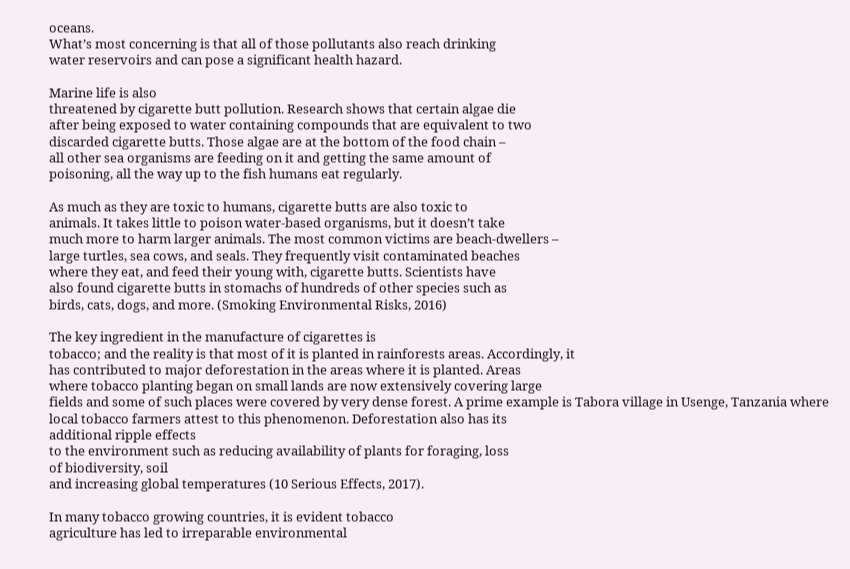oceans.
What’s most concerning is that all of those pollutants also reach drinking
water reservoirs and can pose a significant health hazard.

Marine life is also
threatened by cigarette butt pollution. Research shows that certain algae die
after being exposed to water containing compounds that are equivalent to two
discarded cigarette butts. Those algae are at the bottom of the food chain –
all other sea organisms are feeding on it and getting the same amount of
poisoning, all the way up to the fish humans eat regularly.

As much as they are toxic to humans, cigarette butts are also toxic to
animals. It takes little to poison water-based organisms, but it doesn’t take
much more to harm larger animals. The most common victims are beach-dwellers –
large turtles, sea cows, and seals. They frequently visit contaminated beaches
where they eat, and feed their young with, cigarette butts. Scientists have
also found cigarette butts in stomachs of hundreds of other species such as
birds, cats, dogs, and more. (Smoking Environmental Risks, 2016)

The key ingredient in the manufacture of cigarettes is
tobacco; and the reality is that most of it is planted in rainforests areas. Accordingly, it
has contributed to major deforestation in the areas where it is planted. Areas
where tobacco planting began on small lands are now extensively covering large
fields and some of such places were covered by very dense forest. A prime example is Tabora village in Usenge, Tanzania where
local tobacco farmers attest to this phenomenon. Deforestation also has its
additional ripple effects
to the environment such as reducing availability of plants for foraging, loss
of biodiversity, soil
and increasing global temperatures (10 Serious Effects, 2017).

In many tobacco growing countries, it is evident tobacco
agriculture has led to irreparable environmental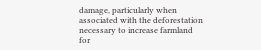damage, particularly when
associated with the deforestation necessary to increase farmland for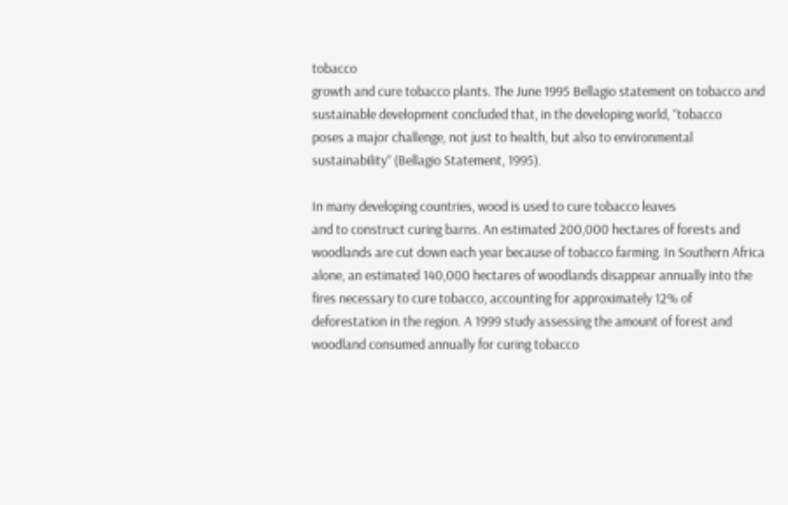tobacco
growth and cure tobacco plants. The June 1995 Bellagio statement on tobacco and
sustainable development concluded that, in the developing world, “tobacco
poses a major challenge, not just to health, but also to environmental
sustainability” (Bellagio Statement, 1995).

In many developing countries, wood is used to cure tobacco leaves
and to construct curing barns. An estimated 200,000 hectares of forests and
woodlands are cut down each year because of tobacco farming. In Southern Africa
alone, an estimated 140,000 hectares of woodlands disappear annually into the
fires necessary to cure tobacco, accounting for approximately 12% of
deforestation in the region. A 1999 study assessing the amount of forest and
woodland consumed annually for curing tobacco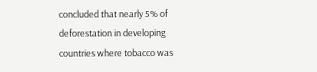concluded that nearly 5% of
deforestation in developing countries where tobacco was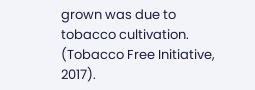grown was due to
tobacco cultivation. (Tobacco Free Initiative, 2017).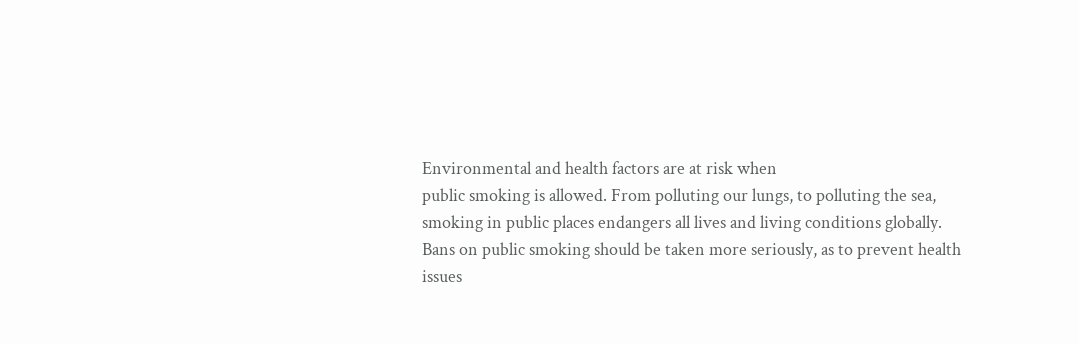Environmental and health factors are at risk when
public smoking is allowed. From polluting our lungs, to polluting the sea,
smoking in public places endangers all lives and living conditions globally.
Bans on public smoking should be taken more seriously, as to prevent health
issues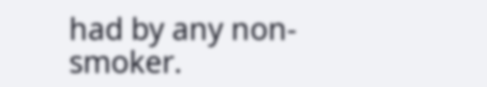had by any non-smoker.